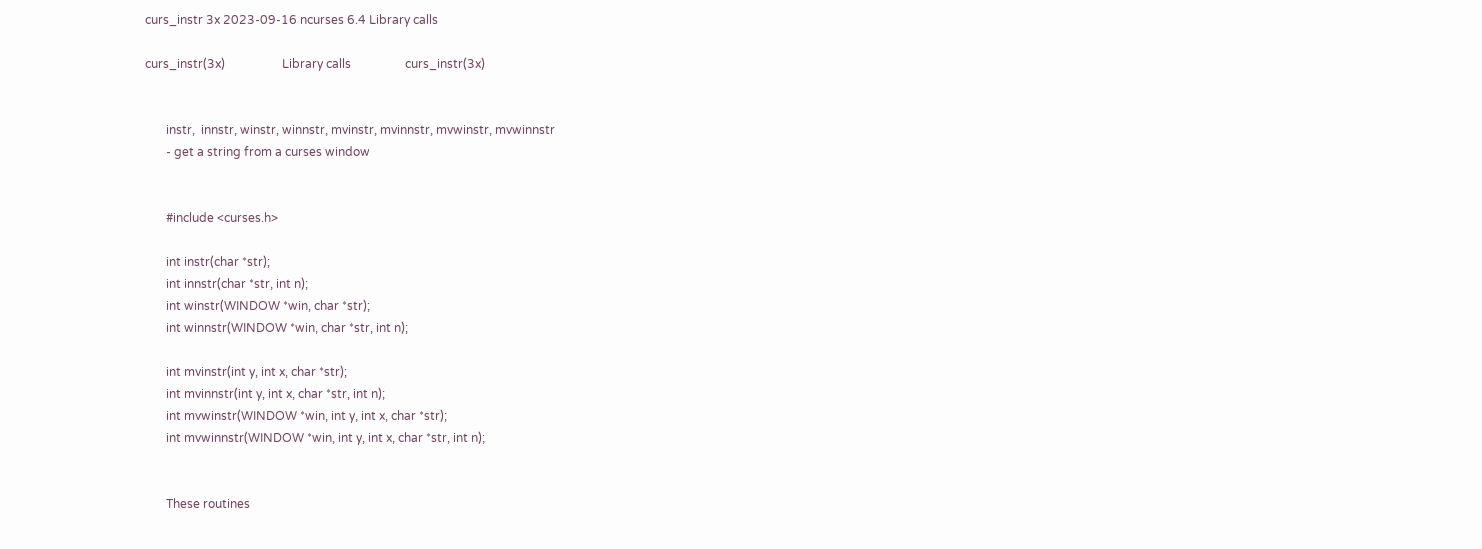curs_instr 3x 2023-09-16 ncurses 6.4 Library calls

curs_instr(3x)                   Library calls                  curs_instr(3x)


       instr,  innstr, winstr, winnstr, mvinstr, mvinnstr, mvwinstr, mvwinnstr
       - get a string from a curses window


       #include <curses.h>

       int instr(char *str);
       int innstr(char *str, int n);
       int winstr(WINDOW *win, char *str);
       int winnstr(WINDOW *win, char *str, int n);

       int mvinstr(int y, int x, char *str);
       int mvinnstr(int y, int x, char *str, int n);
       int mvwinstr(WINDOW *win, int y, int x, char *str);
       int mvwinnstr(WINDOW *win, int y, int x, char *str, int n);


       These routines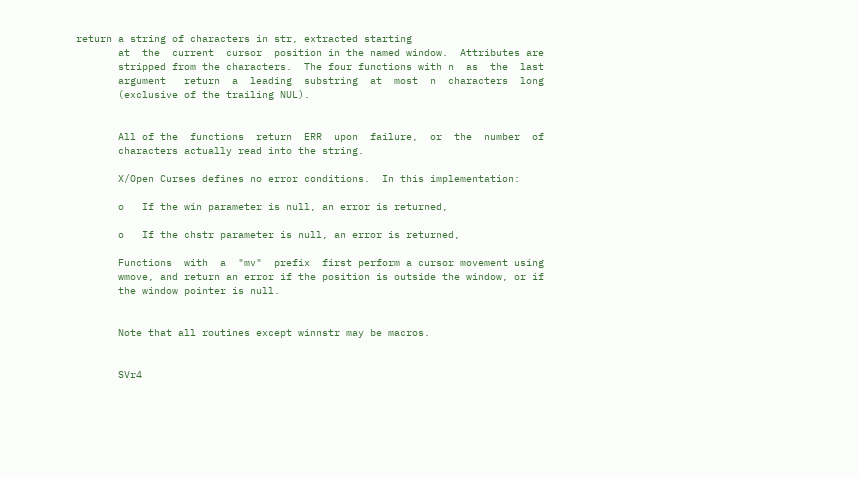return a string of characters in str, extracted starting
       at  the  current  cursor  position in the named window.  Attributes are
       stripped from the characters.  The four functions with n  as  the  last
       argument   return  a  leading  substring  at  most  n  characters  long
       (exclusive of the trailing NUL).


       All of the  functions  return  ERR  upon  failure,  or  the  number  of
       characters actually read into the string.

       X/Open Curses defines no error conditions.  In this implementation:

       o   If the win parameter is null, an error is returned,

       o   If the chstr parameter is null, an error is returned,

       Functions  with  a  "mv"  prefix  first perform a cursor movement using
       wmove, and return an error if the position is outside the window, or if
       the window pointer is null.


       Note that all routines except winnstr may be macros.


       SVr4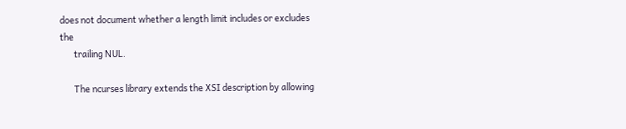does not document whether a length limit includes or excludes the
       trailing NUL.

       The ncurses library extends the XSI description by allowing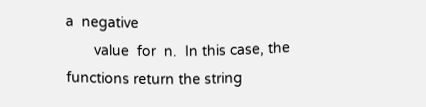a  negative
       value  for  n.  In this case, the functions return the string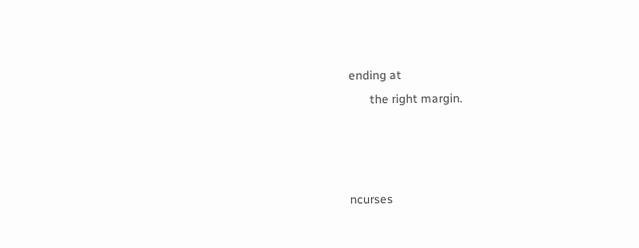ending at
       the right margin.



ncurses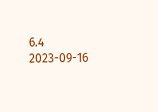6.4                       2023-09-16